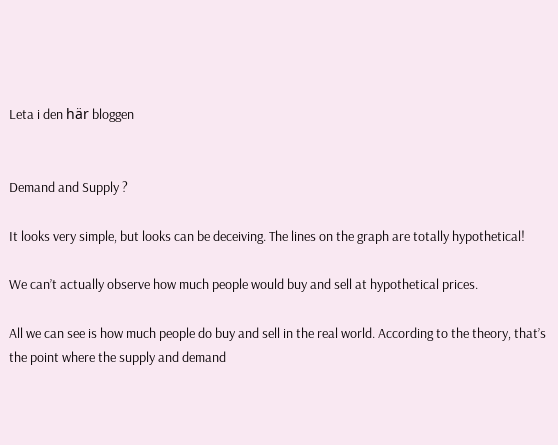Leta i den här bloggen


Demand and Supply ?

It looks very simple, but looks can be deceiving. The lines on the graph are totally hypothetical!

We can’t actually observe how much people would buy and sell at hypothetical prices.

All we can see is how much people do buy and sell in the real world. According to the theory, that’s the point where the supply and demand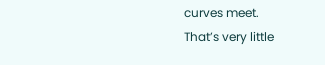curves meet.
That’s very little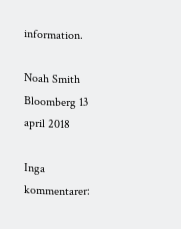information.

Noah Smith Bloomberg 13 april 2018

Inga kommentarer: